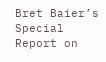Bret Baier’s Special Report on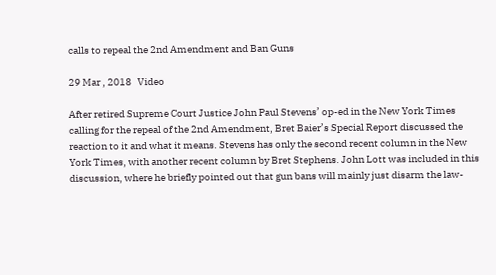calls to repeal the 2nd Amendment and Ban Guns

29 Mar , 2018   Video

After retired Supreme Court Justice John Paul Stevens’ op-ed in the New York Times calling for the repeal of the 2nd Amendment, Bret Baier’s Special Report discussed the reaction to it and what it means. Stevens has only the second recent column in the New York Times, with another recent column by Bret Stephens. John Lott was included in this discussion, where he briefly pointed out that gun bans will mainly just disarm the law-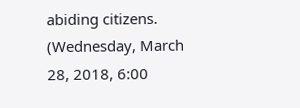abiding citizens.
(Wednesday, March 28, 2018, 6:00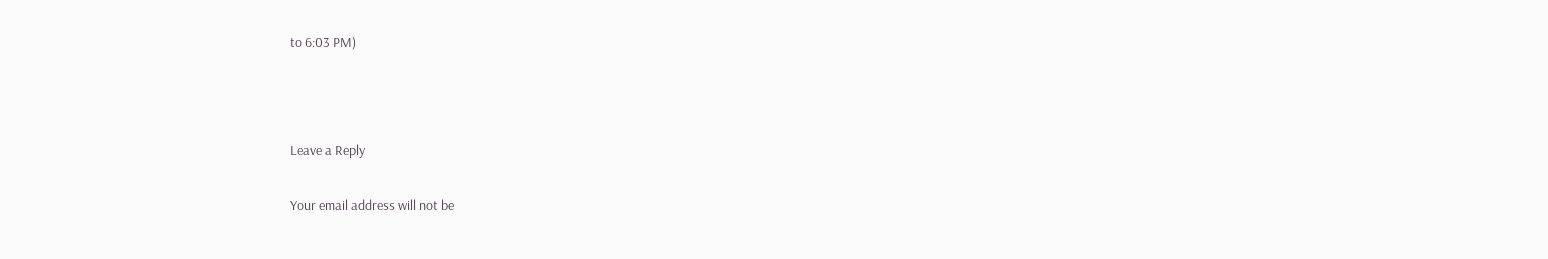to 6:03 PM)



Leave a Reply

Your email address will not be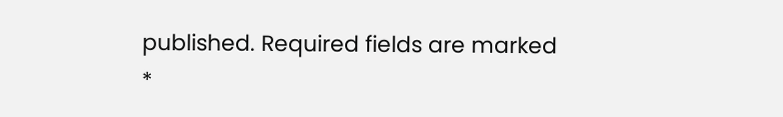published. Required fields are marked *